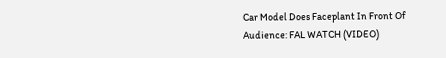Car Model Does Faceplant In Front Of Audience: FAL WATCH (VIDEO)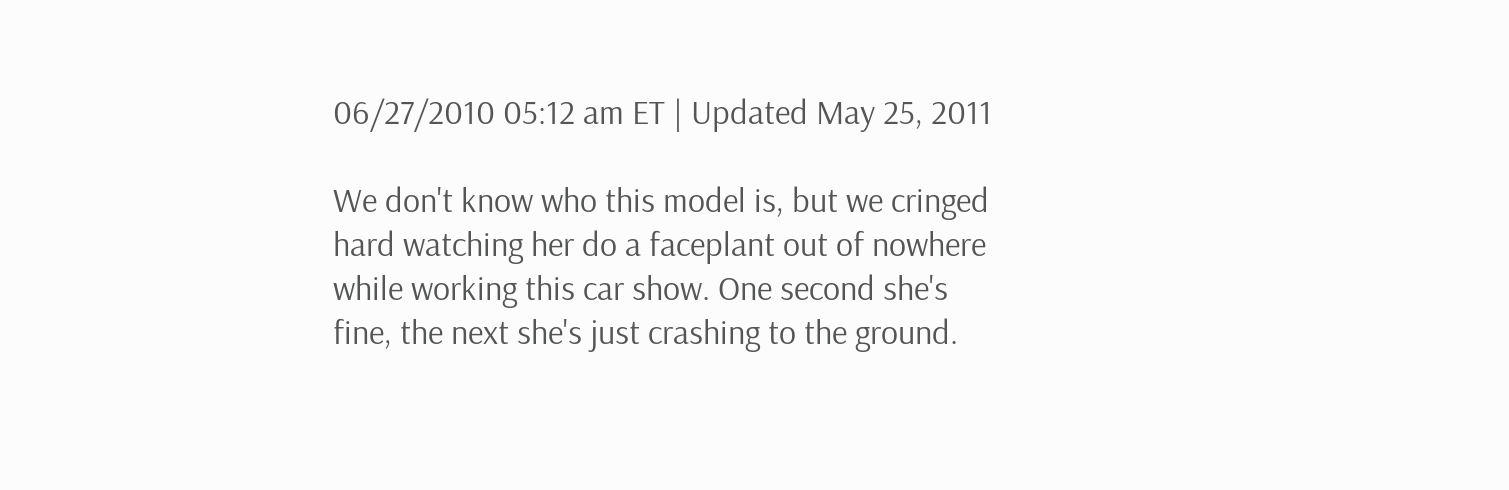06/27/2010 05:12 am ET | Updated May 25, 2011

We don't know who this model is, but we cringed hard watching her do a faceplant out of nowhere while working this car show. One second she's fine, the next she's just crashing to the ground.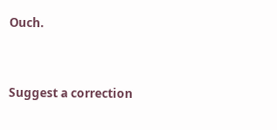Ouch.


Suggest a correction